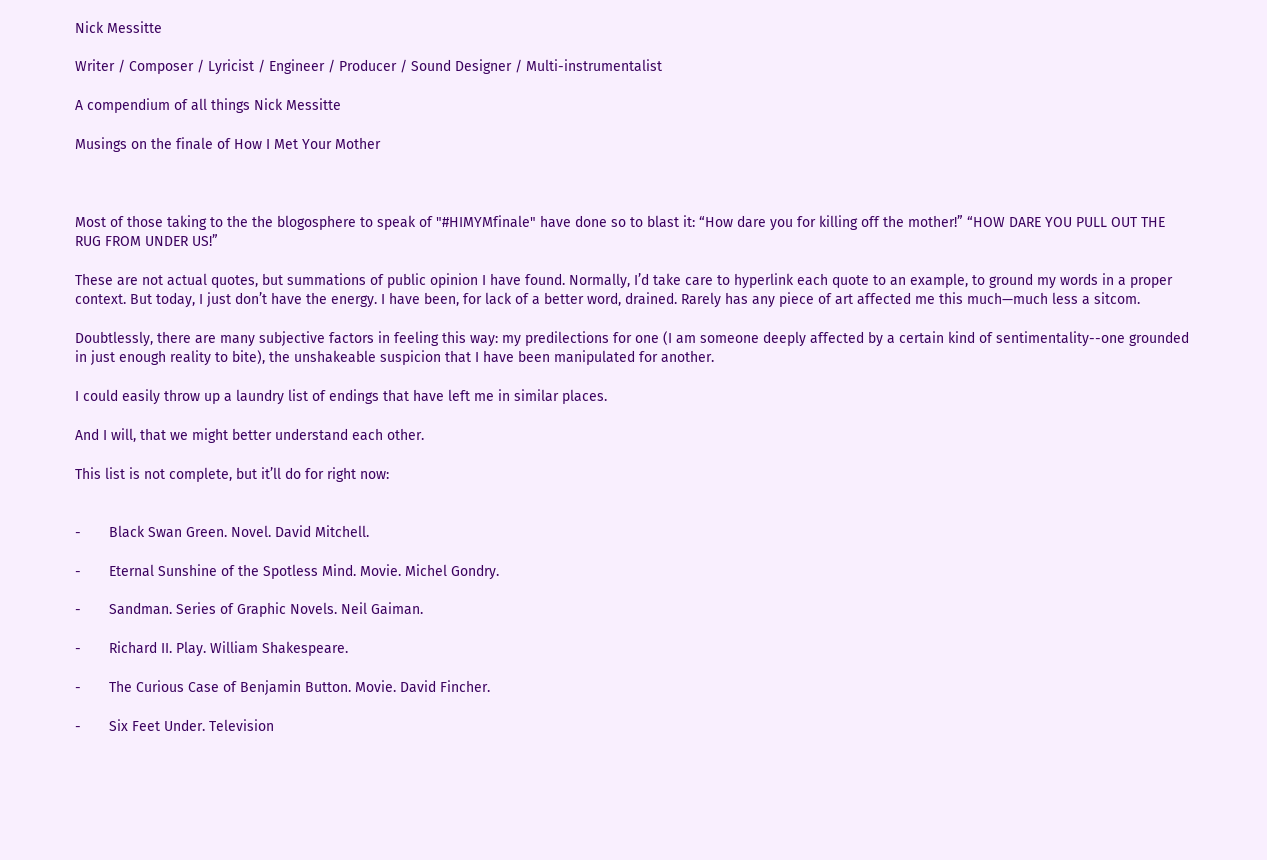Nick Messitte

Writer / Composer / Lyricist / Engineer / Producer / Sound Designer / Multi-instrumentalist

A compendium of all things Nick Messitte

Musings on the finale of How I Met Your Mother



Most of those taking to the the blogosphere to speak of "#HIMYMfinale" have done so to blast it: “How dare you for killing off the mother!” “HOW DARE YOU PULL OUT THE RUG FROM UNDER US!”

These are not actual quotes, but summations of public opinion I have found. Normally, I’d take care to hyperlink each quote to an example, to ground my words in a proper context. But today, I just don’t have the energy. I have been, for lack of a better word, drained. Rarely has any piece of art affected me this much—much less a sitcom.

Doubtlessly, there are many subjective factors in feeling this way: my predilections for one (I am someone deeply affected by a certain kind of sentimentality--one grounded in just enough reality to bite), the unshakeable suspicion that I have been manipulated for another.

I could easily throw up a laundry list of endings that have left me in similar places.

And I will, that we might better understand each other.

This list is not complete, but it’ll do for right now:


-       Black Swan Green. Novel. David Mitchell.

-       Eternal Sunshine of the Spotless Mind. Movie. Michel Gondry.

-       Sandman. Series of Graphic Novels. Neil Gaiman.

-       Richard II. Play. William Shakespeare.

-       The Curious Case of Benjamin Button. Movie. David Fincher.

-       Six Feet Under. Television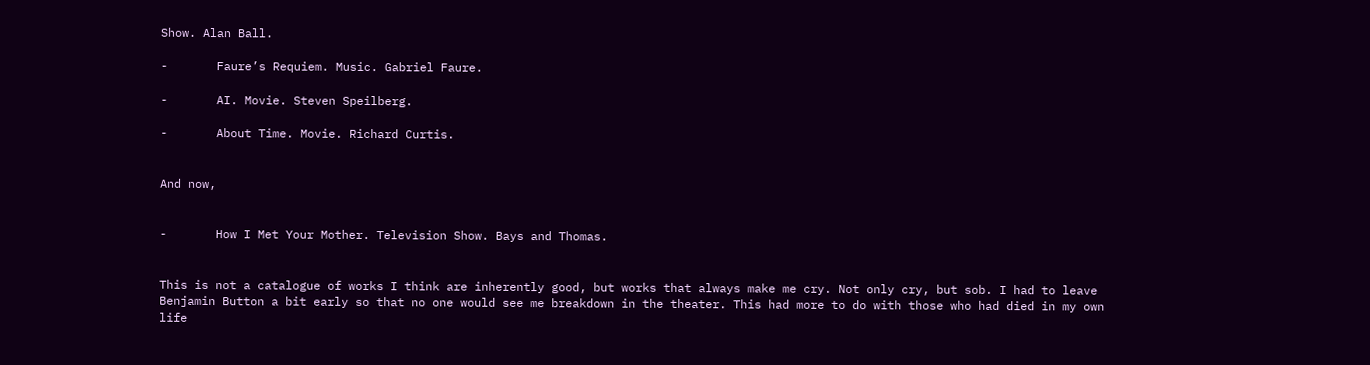Show. Alan Ball.

-       Faure’s Requiem. Music. Gabriel Faure.

-       AI. Movie. Steven Speilberg.

-       About Time. Movie. Richard Curtis.


And now,


-       How I Met Your Mother. Television Show. Bays and Thomas.


This is not a catalogue of works I think are inherently good, but works that always make me cry. Not only cry, but sob. I had to leave Benjamin Button a bit early so that no one would see me breakdown in the theater. This had more to do with those who had died in my own life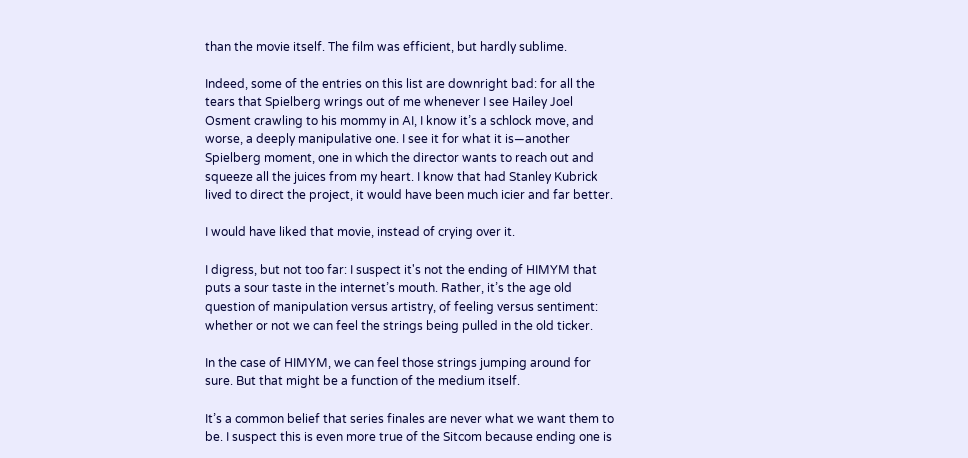than the movie itself. The film was efficient, but hardly sublime.

Indeed, some of the entries on this list are downright bad: for all the tears that Spielberg wrings out of me whenever I see Hailey Joel Osment crawling to his mommy in AI, I know it’s a schlock move, and worse, a deeply manipulative one. I see it for what it is—another Spielberg moment, one in which the director wants to reach out and squeeze all the juices from my heart. I know that had Stanley Kubrick lived to direct the project, it would have been much icier and far better.

I would have liked that movie, instead of crying over it.

I digress, but not too far: I suspect it's not the ending of HIMYM that puts a sour taste in the internet’s mouth. Rather, it’s the age old question of manipulation versus artistry, of feeling versus sentiment: whether or not we can feel the strings being pulled in the old ticker.

In the case of HIMYM, we can feel those strings jumping around for sure. But that might be a function of the medium itself.

It’s a common belief that series finales are never what we want them to be. I suspect this is even more true of the Sitcom because ending one is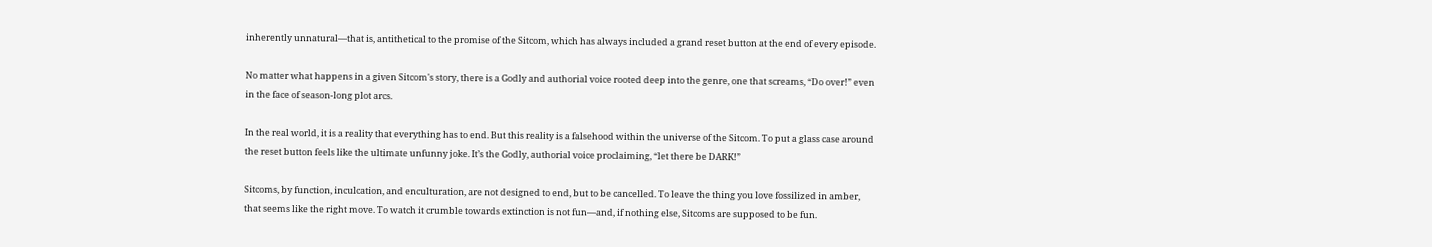inherently unnatural—that is, antithetical to the promise of the Sitcom, which has always included a grand reset button at the end of every episode.

No matter what happens in a given Sitcom's story, there is a Godly and authorial voice rooted deep into the genre, one that screams, “Do over!” even in the face of season-long plot arcs.

In the real world, it is a reality that everything has to end. But this reality is a falsehood within the universe of the Sitcom. To put a glass case around the reset button feels like the ultimate unfunny joke. It’s the Godly, authorial voice proclaiming, “let there be DARK!”

Sitcoms, by function, inculcation, and enculturation, are not designed to end, but to be cancelled. To leave the thing you love fossilized in amber, that seems like the right move. To watch it crumble towards extinction is not fun—and, if nothing else, Sitcoms are supposed to be fun.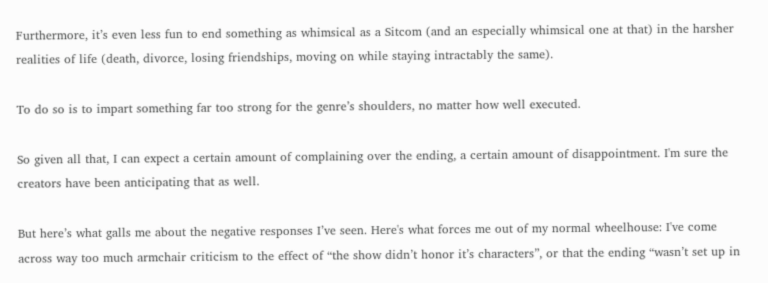Furthermore, it’s even less fun to end something as whimsical as a Sitcom (and an especially whimsical one at that) in the harsher realities of life (death, divorce, losing friendships, moving on while staying intractably the same).

To do so is to impart something far too strong for the genre’s shoulders, no matter how well executed.

So given all that, I can expect a certain amount of complaining over the ending, a certain amount of disappointment. I'm sure the creators have been anticipating that as well.

But here’s what galls me about the negative responses I’ve seen. Here's what forces me out of my normal wheelhouse: I've come across way too much armchair criticism to the effect of “the show didn’t honor it’s characters”, or that the ending “wasn’t set up in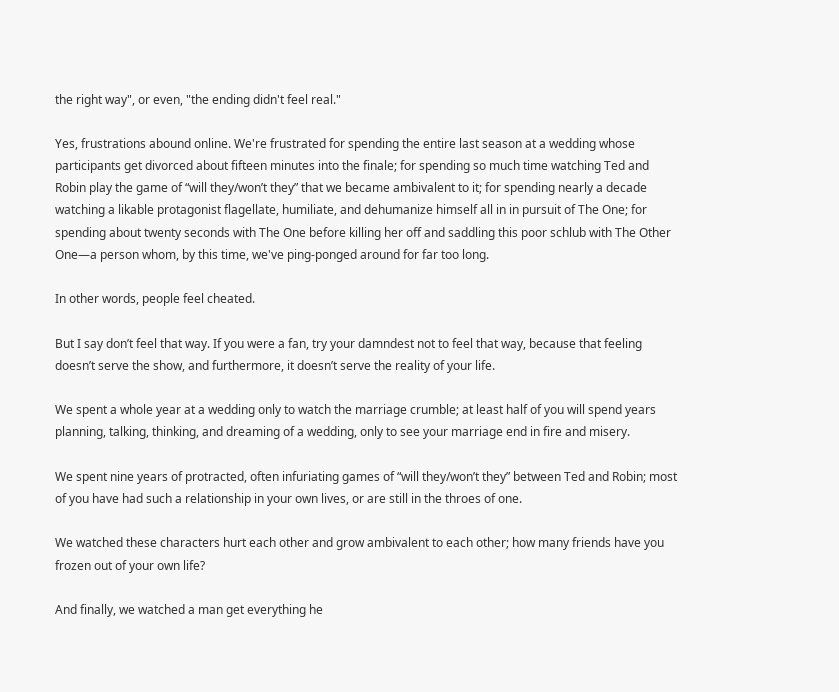the right way", or even, "the ending didn't feel real."

Yes, frustrations abound online. We're frustrated for spending the entire last season at a wedding whose participants get divorced about fifteen minutes into the finale; for spending so much time watching Ted and Robin play the game of “will they/won’t they” that we became ambivalent to it; for spending nearly a decade watching a likable protagonist flagellate, humiliate, and dehumanize himself all in in pursuit of The One; for spending about twenty seconds with The One before killing her off and saddling this poor schlub with The Other One—a person whom, by this time, we've ping-ponged around for far too long.

In other words, people feel cheated.

But I say don’t feel that way. If you were a fan, try your damndest not to feel that way, because that feeling doesn’t serve the show, and furthermore, it doesn’t serve the reality of your life.

We spent a whole year at a wedding only to watch the marriage crumble; at least half of you will spend years planning, talking, thinking, and dreaming of a wedding, only to see your marriage end in fire and misery.

We spent nine years of protracted, often infuriating games of “will they/won’t they” between Ted and Robin; most of you have had such a relationship in your own lives, or are still in the throes of one.

We watched these characters hurt each other and grow ambivalent to each other; how many friends have you frozen out of your own life?

And finally, we watched a man get everything he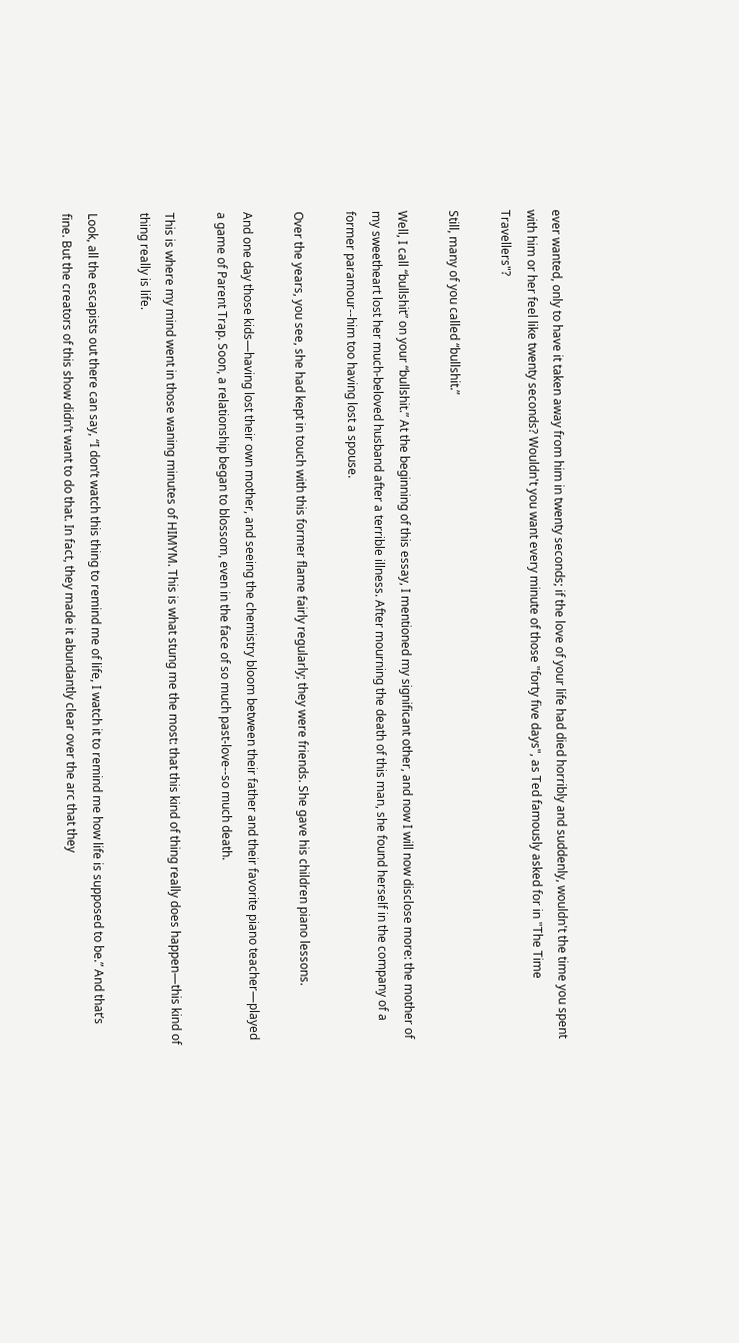ever wanted, only to have it taken away from him in twenty seconds; if the love of your life had died horribly and suddenly, wouldn't the time you spent with him or her feel like twenty seconds? Wouldn't you want every minute of those "forty five days", as Ted famously asked for in "The Time Travellers"?

Still, many of you called “bullshit.”

Well, I call “bullshit” on your “bullshit.” At the beginning of this essay, I mentioned my significant other, and now I will now disclose more: the mother of my sweetheart lost her much-beloved husband after a terrible illness. After mourning the death of this man, she found herself in the company of a former paramour--him too having lost a spouse.

Over the years, you see, she had kept in touch with this former flame fairly regularly; they were friends. She gave his children piano lessons.

And one day those kids—having lost their own mother, and seeing the chemistry bloom between their father and their favorite piano teacher—played a game of Parent Trap. Soon, a relationship began to blossom, even in the face of so much past-love--so much death.

This is where my mind went in those waning minutes of HIMYM. This is what stung me the most: that this kind of thing really does happen—this kind of thing really is life.

Look, all the escapists out there can say, “I don’t watch this thing to remind me of life, I watch it to remind me how life is supposed to be.” And that’s fine. But the creators of this show didn’t want to do that. In fact, they made it abundantly clear over the arc that they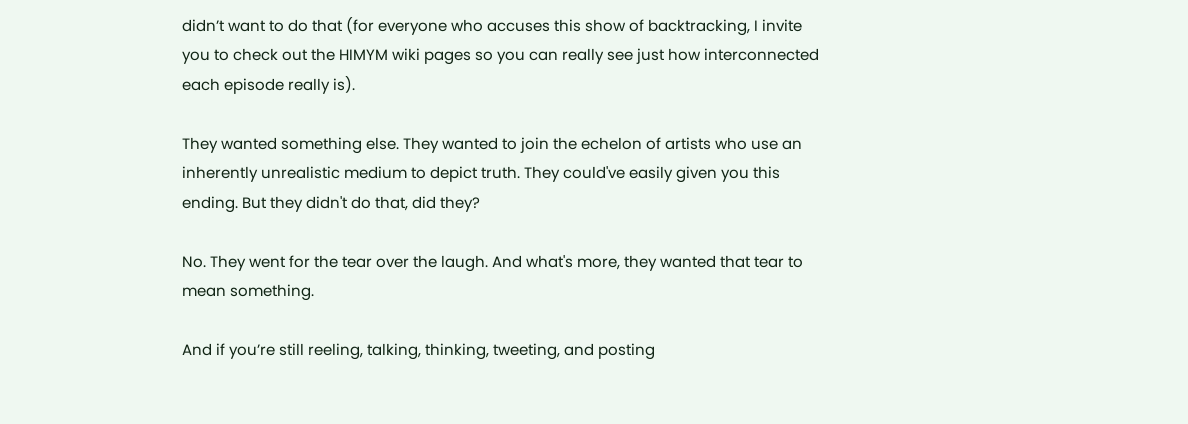didn’t want to do that (for everyone who accuses this show of backtracking, I invite you to check out the HIMYM wiki pages so you can really see just how interconnected each episode really is).

They wanted something else. They wanted to join the echelon of artists who use an inherently unrealistic medium to depict truth. They could've easily given you this ending. But they didn't do that, did they?

No. They went for the tear over the laugh. And what's more, they wanted that tear to mean something.

And if you’re still reeling, talking, thinking, tweeting, and posting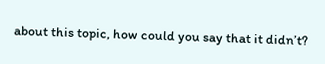about this topic, how could you say that it didn’t?